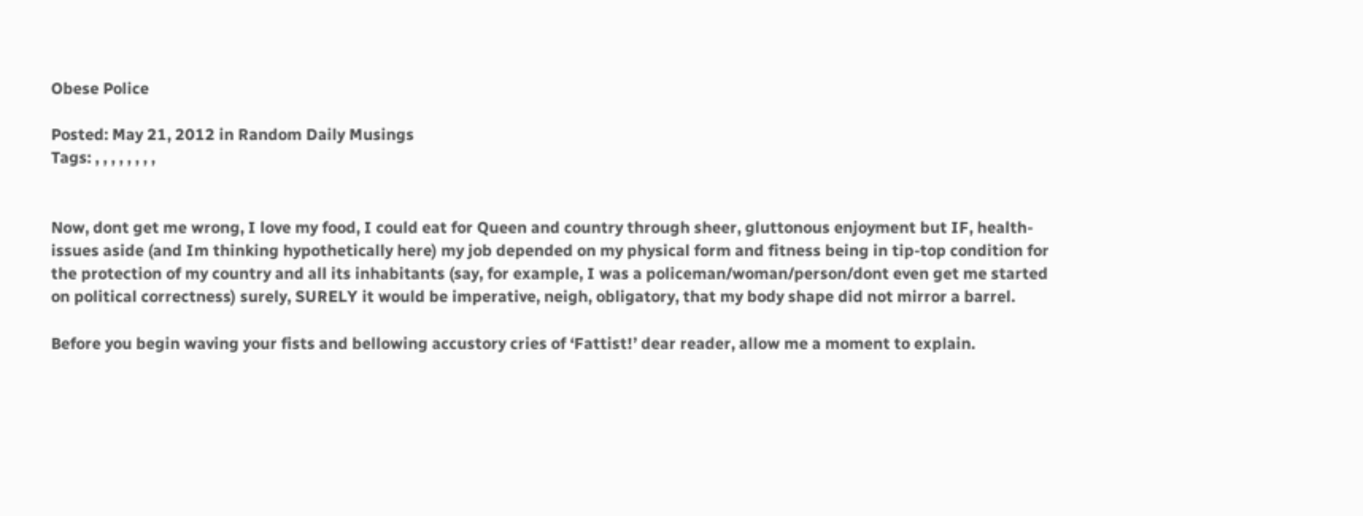Obese Police

Posted: May 21, 2012 in Random Daily Musings
Tags: , , , , , , , ,


Now, dont get me wrong, I love my food, I could eat for Queen and country through sheer, gluttonous enjoyment but IF, health-issues aside (and Im thinking hypothetically here) my job depended on my physical form and fitness being in tip-top condition for the protection of my country and all its inhabitants (say, for example, I was a policeman/woman/person/dont even get me started on political correctness) surely, SURELY it would be imperative, neigh, obligatory, that my body shape did not mirror a barrel.

Before you begin waving your fists and bellowing accustory cries of ‘Fattist!’ dear reader, allow me a moment to explain.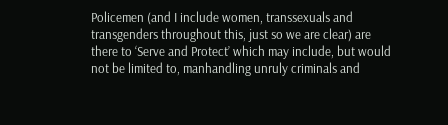Policemen (and I include women, transsexuals and transgenders throughout this, just so we are clear) are there to ‘Serve and Protect’ which may include, but would not be limited to, manhandling unruly criminals and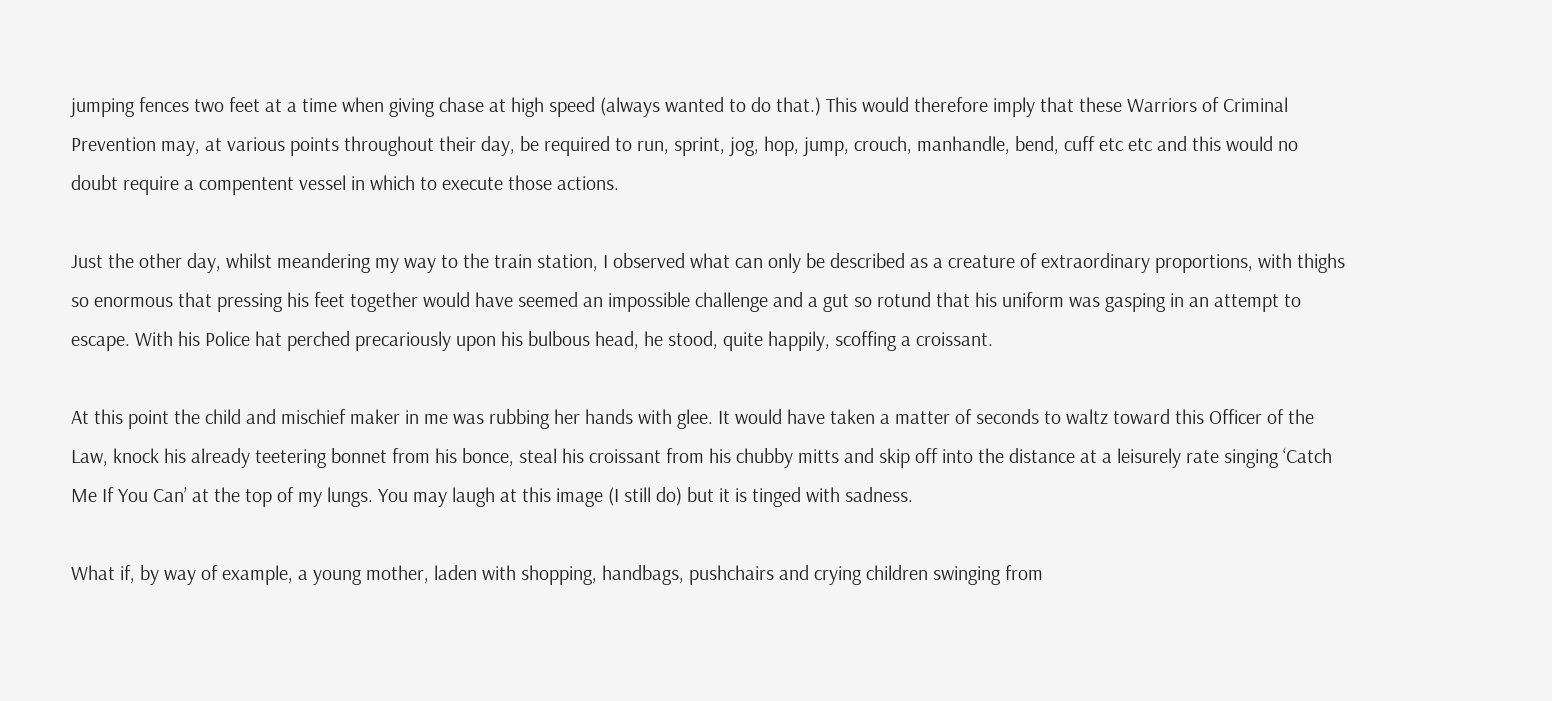jumping fences two feet at a time when giving chase at high speed (always wanted to do that.) This would therefore imply that these Warriors of Criminal Prevention may, at various points throughout their day, be required to run, sprint, jog, hop, jump, crouch, manhandle, bend, cuff etc etc and this would no doubt require a compentent vessel in which to execute those actions.

Just the other day, whilst meandering my way to the train station, I observed what can only be described as a creature of extraordinary proportions, with thighs so enormous that pressing his feet together would have seemed an impossible challenge and a gut so rotund that his uniform was gasping in an attempt to escape. With his Police hat perched precariously upon his bulbous head, he stood, quite happily, scoffing a croissant.

At this point the child and mischief maker in me was rubbing her hands with glee. It would have taken a matter of seconds to waltz toward this Officer of the Law, knock his already teetering bonnet from his bonce, steal his croissant from his chubby mitts and skip off into the distance at a leisurely rate singing ‘Catch Me If You Can’ at the top of my lungs. You may laugh at this image (I still do) but it is tinged with sadness.

What if, by way of example, a young mother, laden with shopping, handbags, pushchairs and crying children swinging from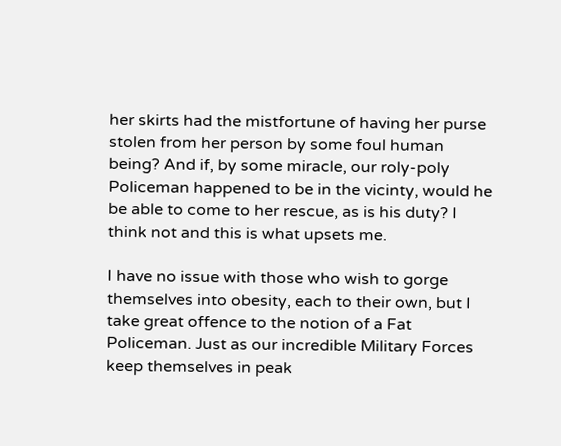her skirts had the mistfortune of having her purse stolen from her person by some foul human being? And if, by some miracle, our roly-poly Policeman happened to be in the vicinty, would he be able to come to her rescue, as is his duty? I think not and this is what upsets me.

I have no issue with those who wish to gorge themselves into obesity, each to their own, but I take great offence to the notion of a Fat Policeman. Just as our incredible Military Forces keep themselves in peak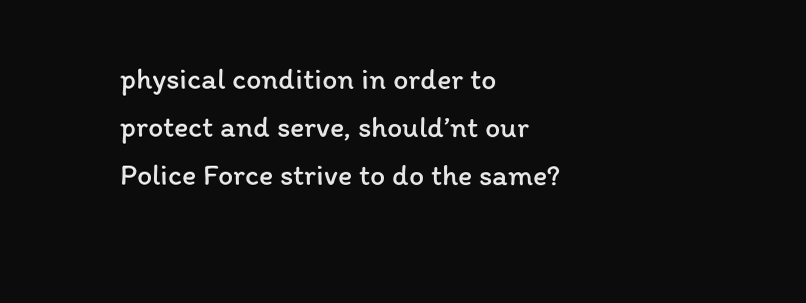physical condition in order to protect and serve, should’nt our Police Force strive to do the same?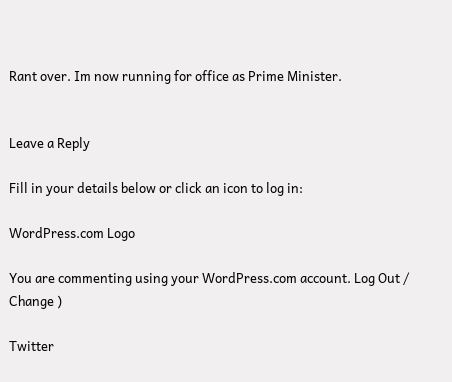Rant over. Im now running for office as Prime Minister.


Leave a Reply

Fill in your details below or click an icon to log in:

WordPress.com Logo

You are commenting using your WordPress.com account. Log Out / Change )

Twitter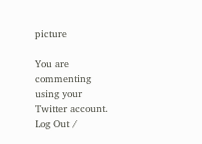picture

You are commenting using your Twitter account. Log Out /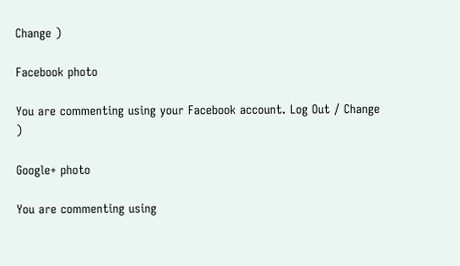Change )

Facebook photo

You are commenting using your Facebook account. Log Out / Change )

Google+ photo

You are commenting using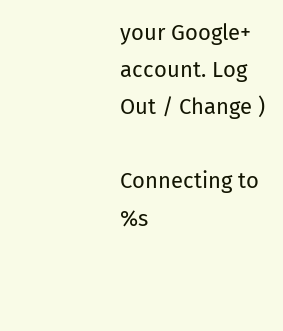your Google+ account. Log Out / Change )

Connecting to %s